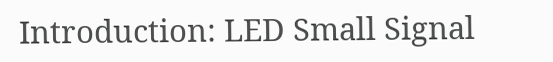Introduction: LED Small Signal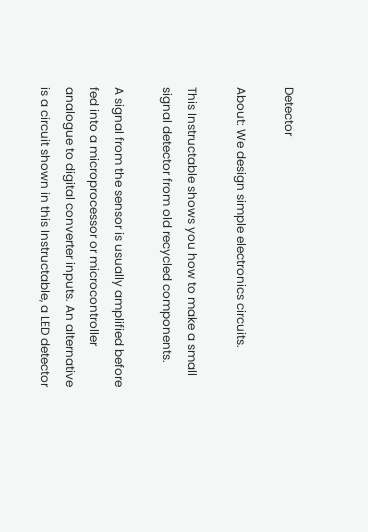Detector

About: We design simple electronics circuits.

This Instructable shows you how to make a small signal detector from old recycled components.

A signal from the sensor is usually amplified before fed into a microprocessor or microcontroller analogue to digital converter inputs. An alternative is a circuit shown in this Instructable, a LED detector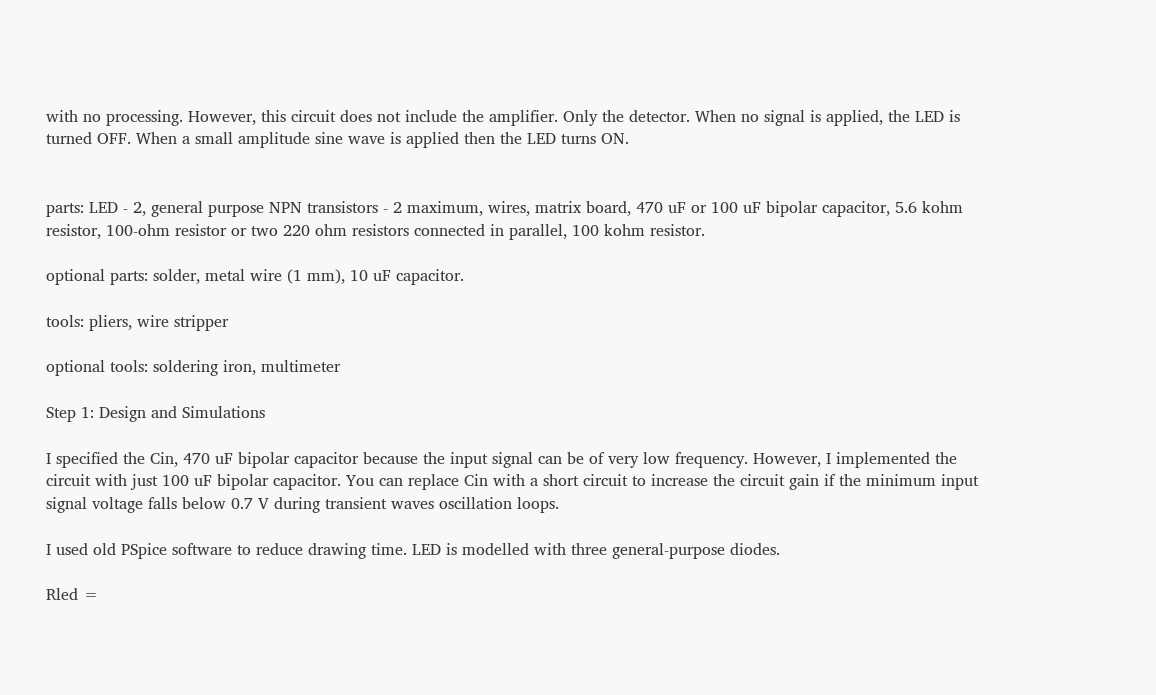with no processing. However, this circuit does not include the amplifier. Only the detector. When no signal is applied, the LED is turned OFF. When a small amplitude sine wave is applied then the LED turns ON.


parts: LED - 2, general purpose NPN transistors - 2 maximum, wires, matrix board, 470 uF or 100 uF bipolar capacitor, 5.6 kohm resistor, 100-ohm resistor or two 220 ohm resistors connected in parallel, 100 kohm resistor.

optional parts: solder, metal wire (1 mm), 10 uF capacitor.

tools: pliers, wire stripper

optional tools: soldering iron, multimeter

Step 1: Design and Simulations

I specified the Cin, 470 uF bipolar capacitor because the input signal can be of very low frequency. However, I implemented the circuit with just 100 uF bipolar capacitor. You can replace Cin with a short circuit to increase the circuit gain if the minimum input signal voltage falls below 0.7 V during transient waves oscillation loops.

I used old PSpice software to reduce drawing time. LED is modelled with three general-purpose diodes.

Rled =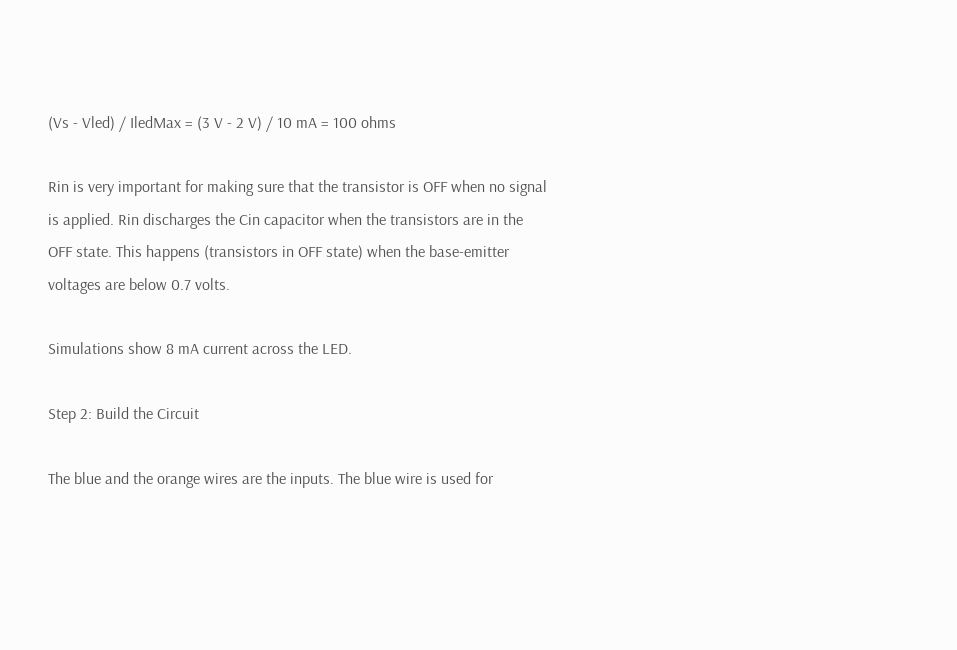(Vs - Vled) / IledMax = (3 V - 2 V) / 10 mA = 100 ohms

Rin is very important for making sure that the transistor is OFF when no signal is applied. Rin discharges the Cin capacitor when the transistors are in the OFF state. This happens (transistors in OFF state) when the base-emitter voltages are below 0.7 volts.

Simulations show 8 mA current across the LED.

Step 2: Build the Circuit

The blue and the orange wires are the inputs. The blue wire is used for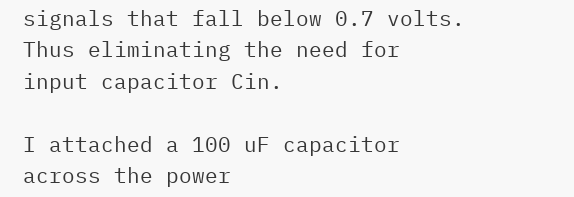signals that fall below 0.7 volts. Thus eliminating the need for input capacitor Cin.

I attached a 100 uF capacitor across the power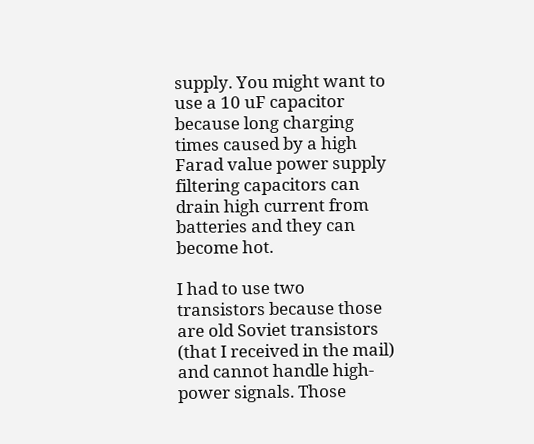supply. You might want to use a 10 uF capacitor because long charging times caused by a high Farad value power supply filtering capacitors can drain high current from batteries and they can become hot.

I had to use two transistors because those are old Soviet transistors (that I received in the mail) and cannot handle high-power signals. Those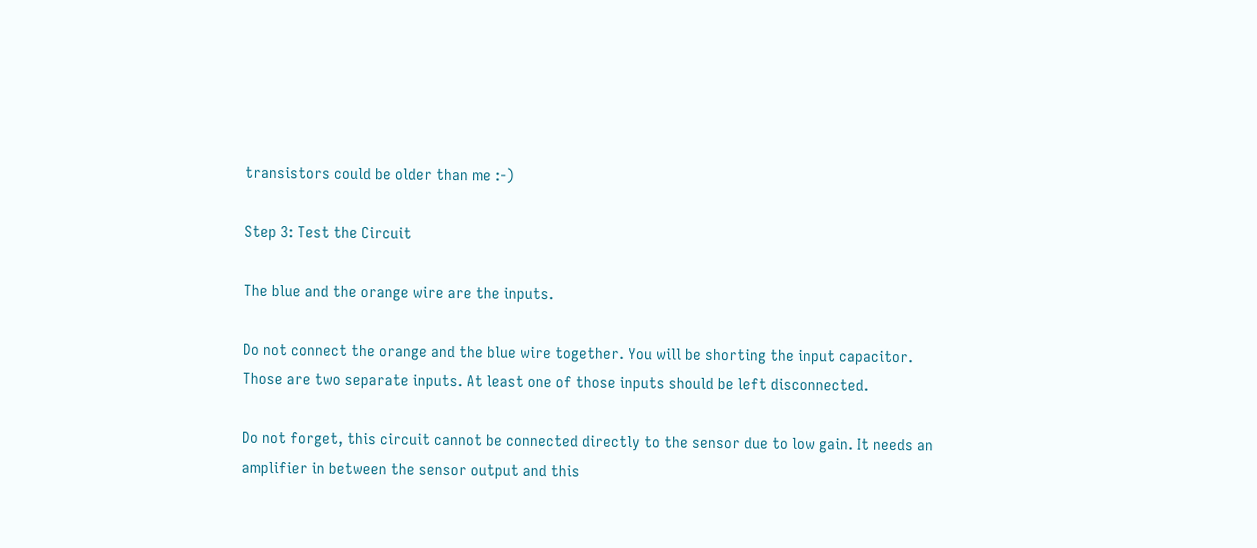transistors could be older than me :-)

Step 3: Test the Circuit

The blue and the orange wire are the inputs.

Do not connect the orange and the blue wire together. You will be shorting the input capacitor. Those are two separate inputs. At least one of those inputs should be left disconnected.

Do not forget, this circuit cannot be connected directly to the sensor due to low gain. It needs an amplifier in between the sensor output and this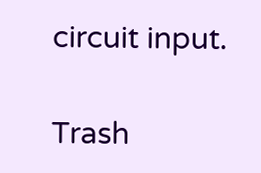circuit input.

Trash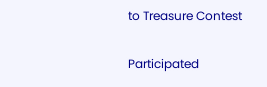to Treasure Contest

Participated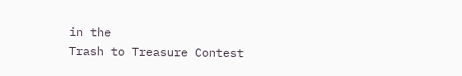in the
Trash to Treasure Contest